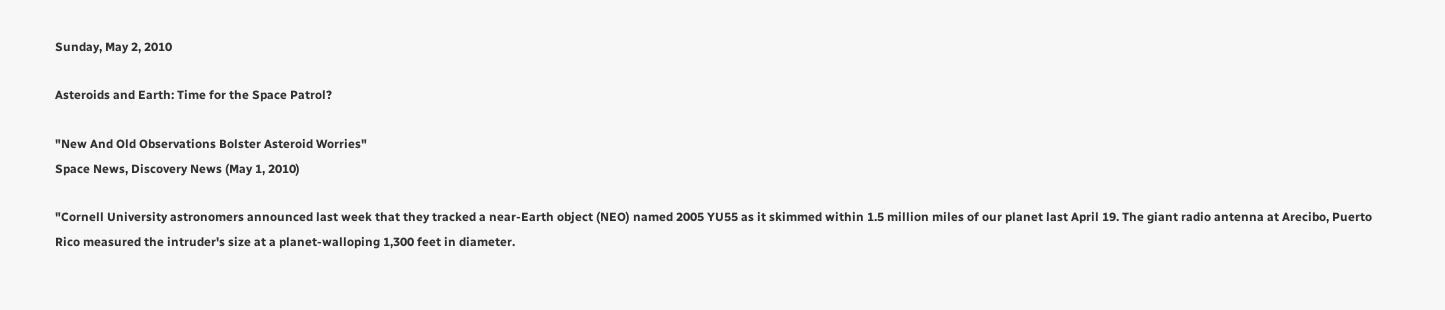Sunday, May 2, 2010

Asteroids and Earth: Time for the Space Patrol?

"New And Old Observations Bolster Asteroid Worries"
Space News, Discovery News (May 1, 2010)

"Cornell University astronomers announced last week that they tracked a near-Earth object (NEO) named 2005 YU55 as it skimmed within 1.5 million miles of our planet last April 19. The giant radio antenna at Arecibo, Puerto Rico measured the intruder's size at a planet-walloping 1,300 feet in diameter.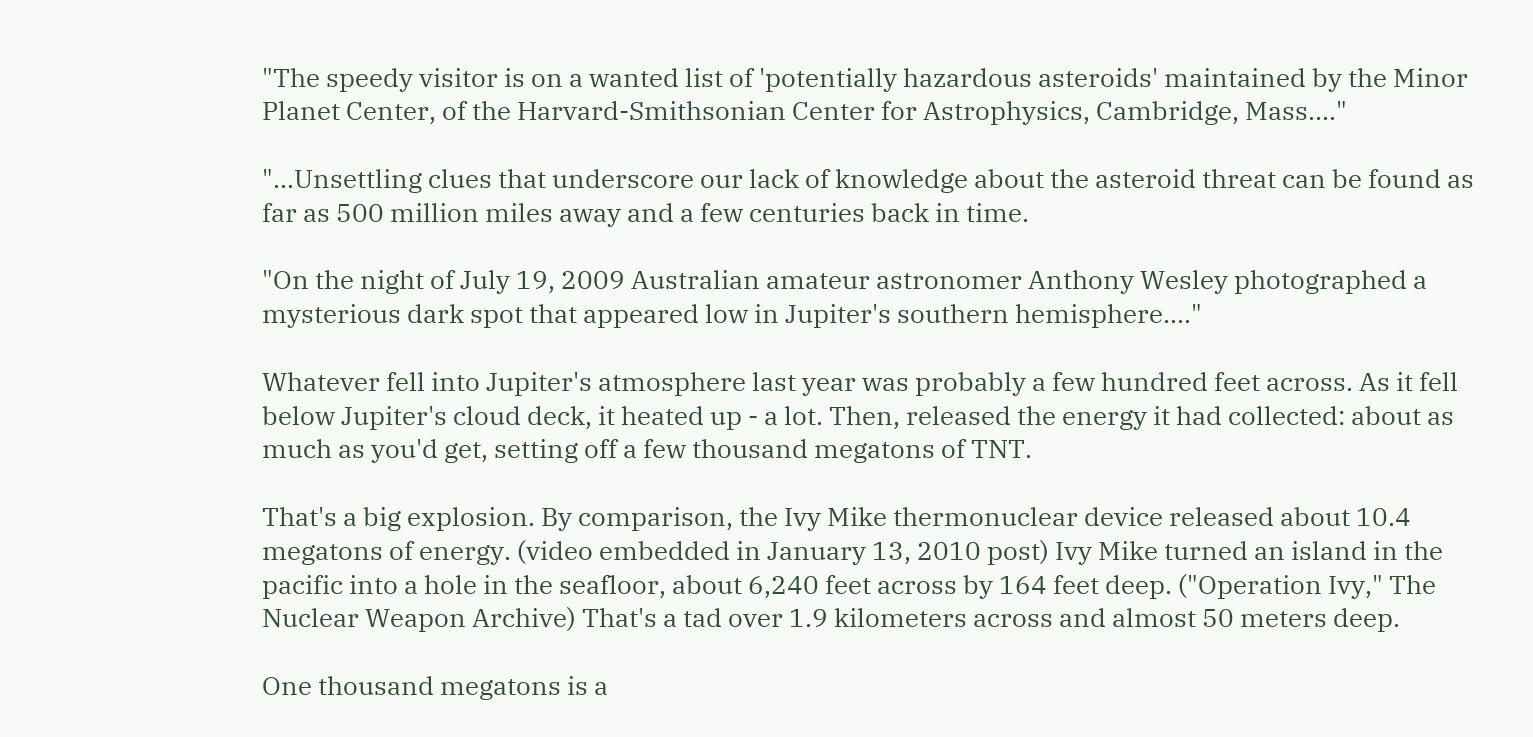"The speedy visitor is on a wanted list of 'potentially hazardous asteroids' maintained by the Minor Planet Center, of the Harvard-Smithsonian Center for Astrophysics, Cambridge, Mass...."

"...Unsettling clues that underscore our lack of knowledge about the asteroid threat can be found as far as 500 million miles away and a few centuries back in time.

"On the night of July 19, 2009 Australian amateur astronomer Anthony Wesley photographed a mysterious dark spot that appeared low in Jupiter's southern hemisphere...."

Whatever fell into Jupiter's atmosphere last year was probably a few hundred feet across. As it fell below Jupiter's cloud deck, it heated up - a lot. Then, released the energy it had collected: about as much as you'd get, setting off a few thousand megatons of TNT.

That's a big explosion. By comparison, the Ivy Mike thermonuclear device released about 10.4 megatons of energy. (video embedded in January 13, 2010 post) Ivy Mike turned an island in the pacific into a hole in the seafloor, about 6,240 feet across by 164 feet deep. ("Operation Ivy," The Nuclear Weapon Archive) That's a tad over 1.9 kilometers across and almost 50 meters deep.

One thousand megatons is a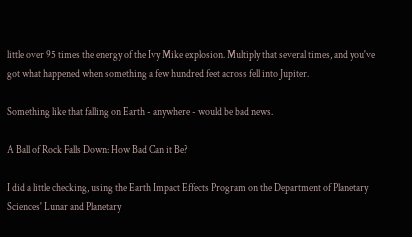little over 95 times the energy of the Ivy Mike explosion. Multiply that several times, and you've got what happened when something a few hundred feet across fell into Jupiter.

Something like that falling on Earth - anywhere - would be bad news.

A Ball of Rock Falls Down: How Bad Can it Be?

I did a little checking, using the Earth Impact Effects Program on the Department of Planetary Sciences' Lunar and Planetary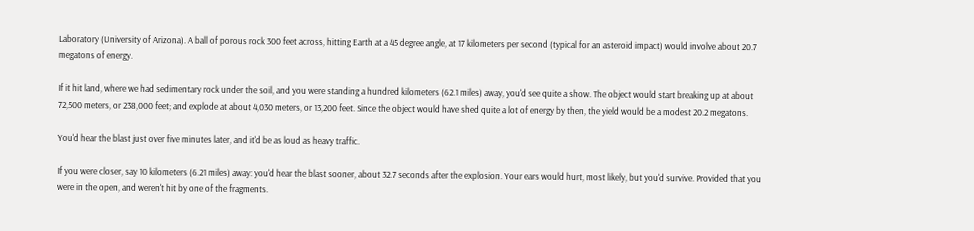Laboratory (University of Arizona). A ball of porous rock 300 feet across, hitting Earth at a 45 degree angle, at 17 kilometers per second (typical for an asteroid impact) would involve about 20.7 megatons of energy.

If it hit land, where we had sedimentary rock under the soil, and you were standing a hundred kilometers (62.1 miles) away, you'd see quite a show. The object would start breaking up at about 72,500 meters, or 238,000 feet; and explode at about 4,030 meters, or 13,200 feet. Since the object would have shed quite a lot of energy by then, the yield would be a modest 20.2 megatons.

You'd hear the blast just over five minutes later, and it'd be as loud as heavy traffic.

If you were closer, say 10 kilometers (6.21 miles) away: you'd hear the blast sooner, about 32.7 seconds after the explosion. Your ears would hurt, most likely, but you'd survive. Provided that you were in the open, and weren't hit by one of the fragments.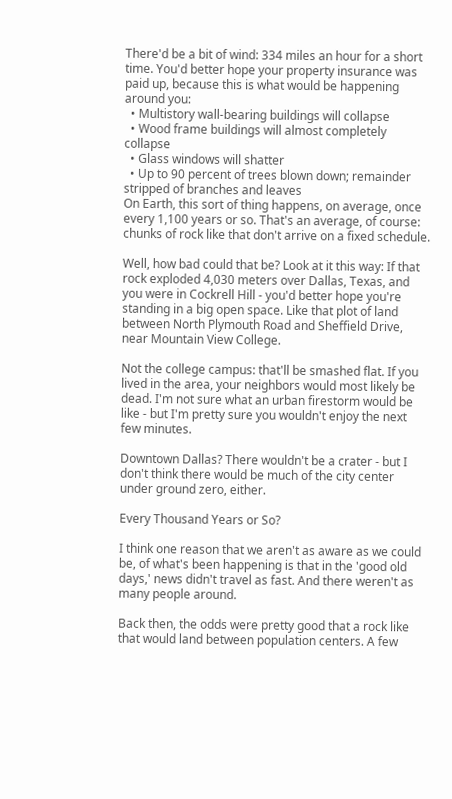There'd be a bit of wind: 334 miles an hour for a short time. You'd better hope your property insurance was paid up, because this is what would be happening around you:
  • Multistory wall-bearing buildings will collapse
  • Wood frame buildings will almost completely collapse
  • Glass windows will shatter
  • Up to 90 percent of trees blown down; remainder stripped of branches and leaves
On Earth, this sort of thing happens, on average, once every 1,100 years or so. That's an average, of course: chunks of rock like that don't arrive on a fixed schedule.

Well, how bad could that be? Look at it this way: If that rock exploded 4,030 meters over Dallas, Texas, and you were in Cockrell Hill - you'd better hope you're standing in a big open space. Like that plot of land between North Plymouth Road and Sheffield Drive, near Mountain View College.

Not the college campus: that'll be smashed flat. If you lived in the area, your neighbors would most likely be dead. I'm not sure what an urban firestorm would be like - but I'm pretty sure you wouldn't enjoy the next few minutes.

Downtown Dallas? There wouldn't be a crater - but I don't think there would be much of the city center under ground zero, either.

Every Thousand Years or So?

I think one reason that we aren't as aware as we could be, of what's been happening is that in the 'good old days,' news didn't travel as fast. And there weren't as many people around.

Back then, the odds were pretty good that a rock like that would land between population centers. A few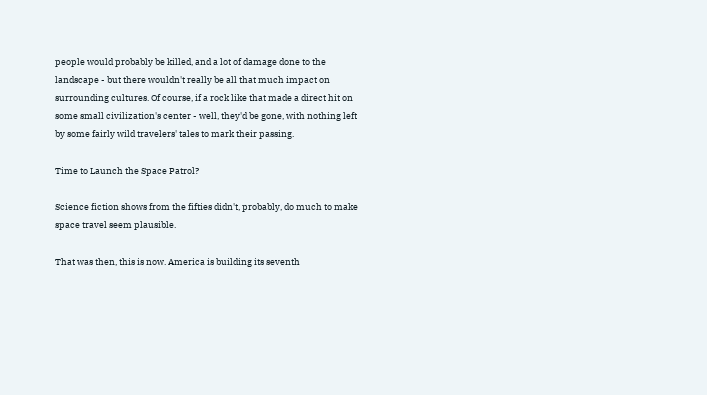people would probably be killed, and a lot of damage done to the landscape - but there wouldn't really be all that much impact on surrounding cultures. Of course, if a rock like that made a direct hit on some small civilization's center - well, they'd be gone, with nothing left by some fairly wild travelers' tales to mark their passing.

Time to Launch the Space Patrol?

Science fiction shows from the fifties didn't, probably, do much to make space travel seem plausible.

That was then, this is now. America is building its seventh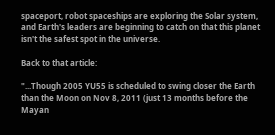spaceport, robot spaceships are exploring the Solar system, and Earth's leaders are beginning to catch on that this planet isn't the safest spot in the universe.

Back to that article:

"...Though 2005 YU55 is scheduled to swing closer the Earth than the Moon on Nov 8, 2011 (just 13 months before the Mayan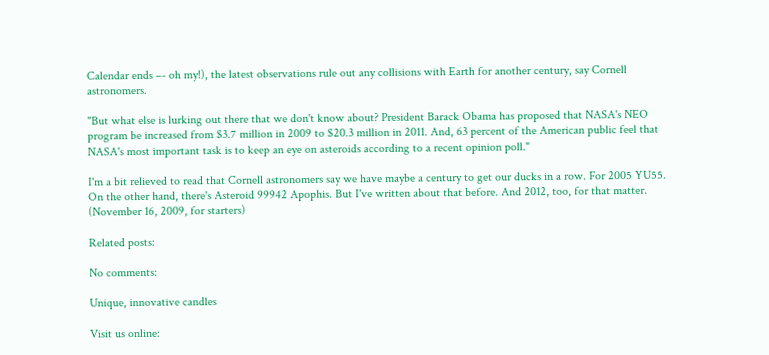Calendar ends –- oh my!), the latest observations rule out any collisions with Earth for another century, say Cornell astronomers.

"But what else is lurking out there that we don't know about? President Barack Obama has proposed that NASA's NEO program be increased from $3.7 million in 2009 to $20.3 million in 2011. And, 63 percent of the American public feel that NASA's most important task is to keep an eye on asteroids according to a recent opinion poll."

I'm a bit relieved to read that Cornell astronomers say we have maybe a century to get our ducks in a row. For 2005 YU55. On the other hand, there's Asteroid 99942 Apophis. But I've written about that before. And 2012, too, for that matter. (November 16, 2009, for starters)

Related posts:

No comments:

Unique, innovative candles

Visit us online: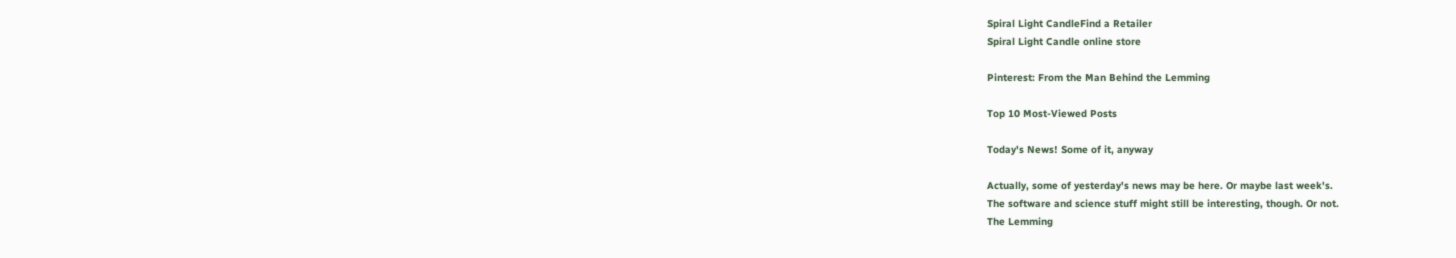Spiral Light CandleFind a Retailer
Spiral Light Candle online store

Pinterest: From the Man Behind the Lemming

Top 10 Most-Viewed Posts

Today's News! Some of it, anyway

Actually, some of yesterday's news may be here. Or maybe last week's.
The software and science stuff might still be interesting, though. Or not.
The Lemming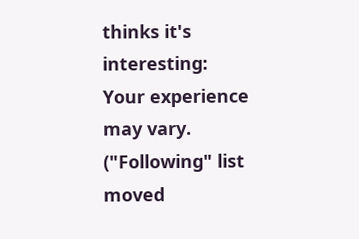thinks it's interesting: Your experience may vary.
("Following" list moved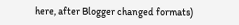here, after Blogger changed formats)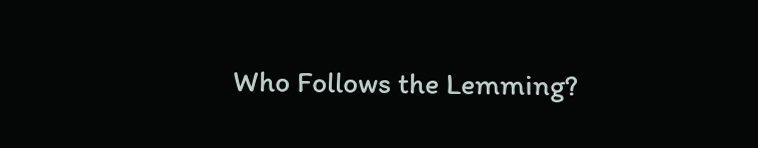Who Follows the Lemming?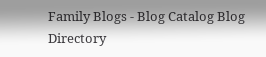Family Blogs - Blog Catalog Blog Directory